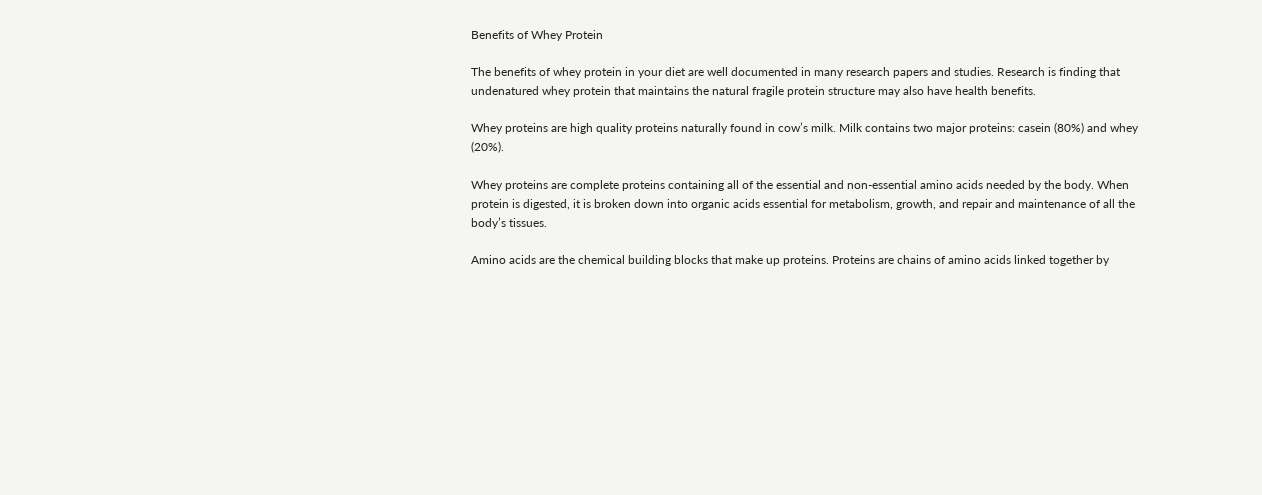Benefits of Whey Protein

The benefits of whey protein in your diet are well documented in many research papers and studies. Research is finding that undenatured whey protein that maintains the natural fragile protein structure may also have health benefits.

Whey proteins are high quality proteins naturally found in cow’s milk. Milk contains two major proteins: casein (80%) and whey (20%).

Whey proteins are complete proteins containing all of the essential and non-essential amino acids needed by the body. When protein is digested, it is broken down into organic acids essential for metabolism, growth, and repair and maintenance of all the body’s tissues.

Amino acids are the chemical building blocks that make up proteins. Proteins are chains of amino acids linked together by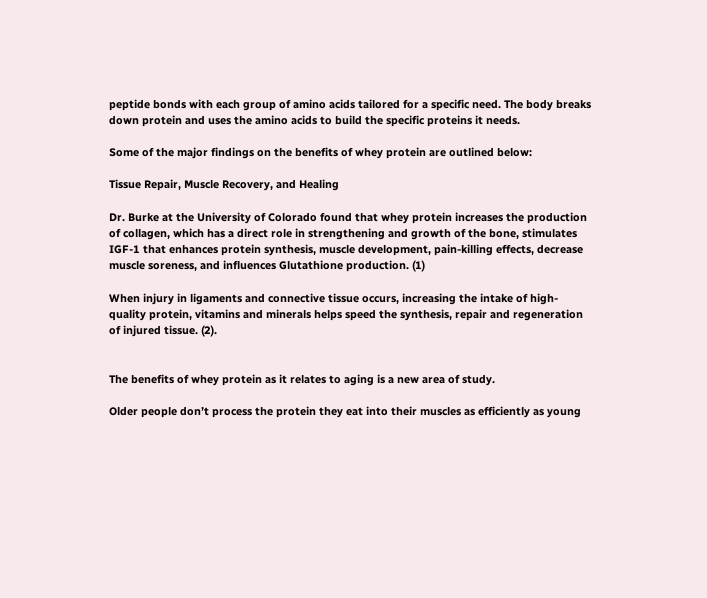peptide bonds with each group of amino acids tailored for a specific need. The body breaks down protein and uses the amino acids to build the specific proteins it needs.

Some of the major findings on the benefits of whey protein are outlined below:

Tissue Repair, Muscle Recovery, and Healing

Dr. Burke at the University of Colorado found that whey protein increases the production of collagen, which has a direct role in strengthening and growth of the bone, stimulates IGF-1 that enhances protein synthesis, muscle development, pain-killing effects, decrease muscle soreness, and influences Glutathione production. (1)

When injury in ligaments and connective tissue occurs, increasing the intake of high-quality protein, vitamins and minerals helps speed the synthesis, repair and regeneration of injured tissue. (2).


The benefits of whey protein as it relates to aging is a new area of study.

Older people don’t process the protein they eat into their muscles as efficiently as young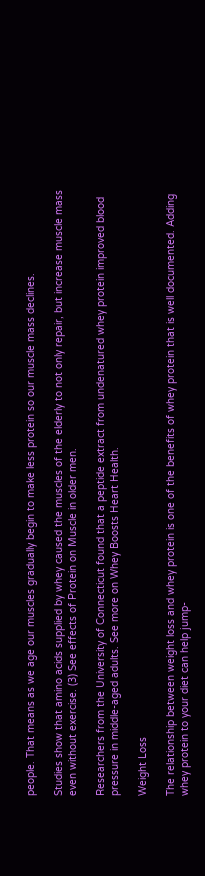people. That means as we age our muscles gradually begin to make less protein so our muscle mass declines.

Studies show that amino acids supplied by whey caused the muscles of the elderly to not only repair, but increase muscle mass even without exercise. (3) See effects of Protein on Muscle in older men.

Researchers from the University of Connecticut found that a peptide extract from undenatured whey protein improved blood pressure in middle-aged adults. See more on Whey Boosts Heart Health.

Weight Loss

The relationship between weight loss and whey protein is one of the benefits of whey protein that is well documented. Adding whey protein to your diet can help jump-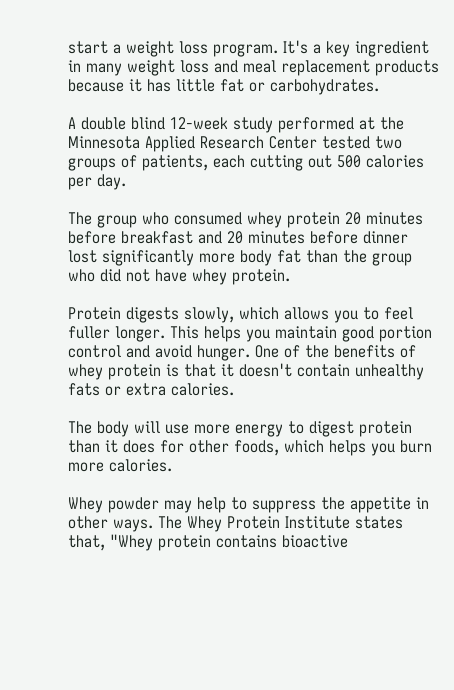start a weight loss program. It's a key ingredient in many weight loss and meal replacement products because it has little fat or carbohydrates.

A double blind 12-week study performed at the Minnesota Applied Research Center tested two groups of patients, each cutting out 500 calories per day.

The group who consumed whey protein 20 minutes before breakfast and 20 minutes before dinner lost significantly more body fat than the group who did not have whey protein.

Protein digests slowly, which allows you to feel fuller longer. This helps you maintain good portion control and avoid hunger. One of the benefits of whey protein is that it doesn't contain unhealthy fats or extra calories.

The body will use more energy to digest protein than it does for other foods, which helps you burn more calories.

Whey powder may help to suppress the appetite in other ways. The Whey Protein Institute states that, "Whey protein contains bioactive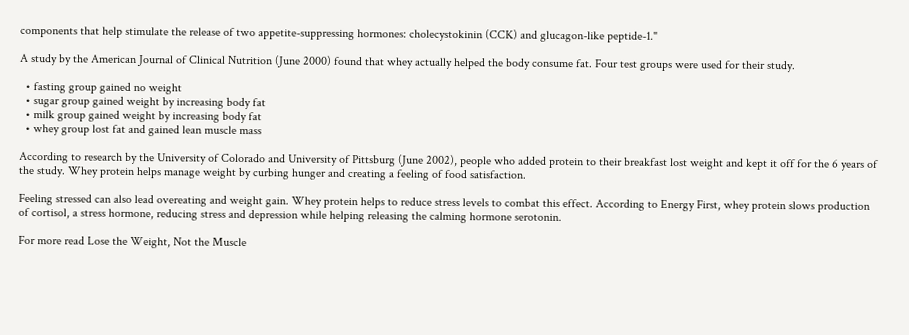components that help stimulate the release of two appetite-suppressing hormones: cholecystokinin (CCK) and glucagon-like peptide-1."

A study by the American Journal of Clinical Nutrition (June 2000) found that whey actually helped the body consume fat. Four test groups were used for their study.

  • fasting group gained no weight
  • sugar group gained weight by increasing body fat
  • milk group gained weight by increasing body fat
  • whey group lost fat and gained lean muscle mass

According to research by the University of Colorado and University of Pittsburg (June 2002), people who added protein to their breakfast lost weight and kept it off for the 6 years of the study. Whey protein helps manage weight by curbing hunger and creating a feeling of food satisfaction.

Feeling stressed can also lead overeating and weight gain. Whey protein helps to reduce stress levels to combat this effect. According to Energy First, whey protein slows production of cortisol, a stress hormone, reducing stress and depression while helping releasing the calming hormone serotonin.

For more read Lose the Weight, Not the Muscle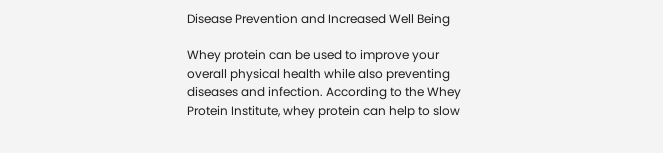Disease Prevention and Increased Well Being

Whey protein can be used to improve your overall physical health while also preventing diseases and infection. According to the Whey Protein Institute, whey protein can help to slow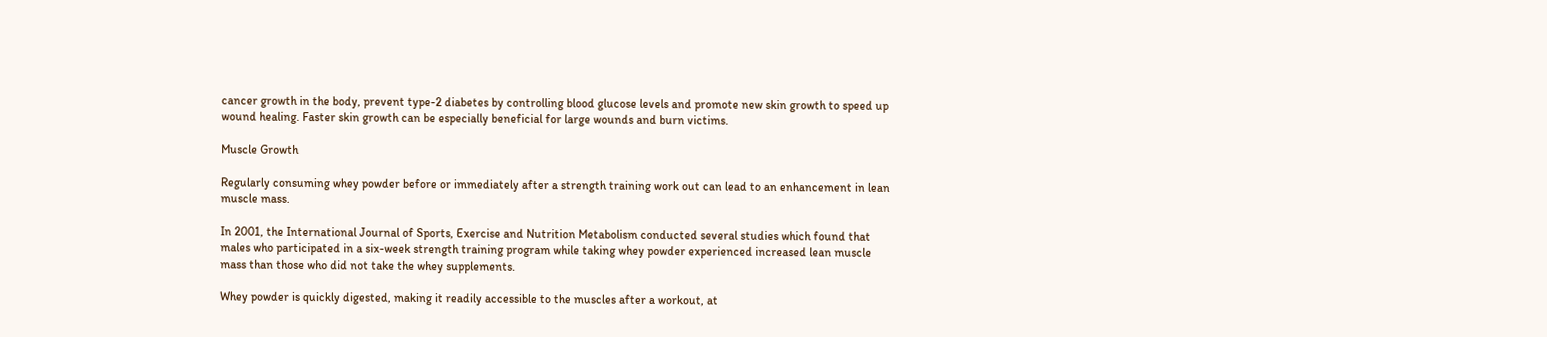cancer growth in the body, prevent type-2 diabetes by controlling blood glucose levels and promote new skin growth to speed up wound healing. Faster skin growth can be especially beneficial for large wounds and burn victims.

Muscle Growth

Regularly consuming whey powder before or immediately after a strength training work out can lead to an enhancement in lean muscle mass.

In 2001, the International Journal of Sports, Exercise and Nutrition Metabolism conducted several studies which found that males who participated in a six-week strength training program while taking whey powder experienced increased lean muscle mass than those who did not take the whey supplements.

Whey powder is quickly digested, making it readily accessible to the muscles after a workout, at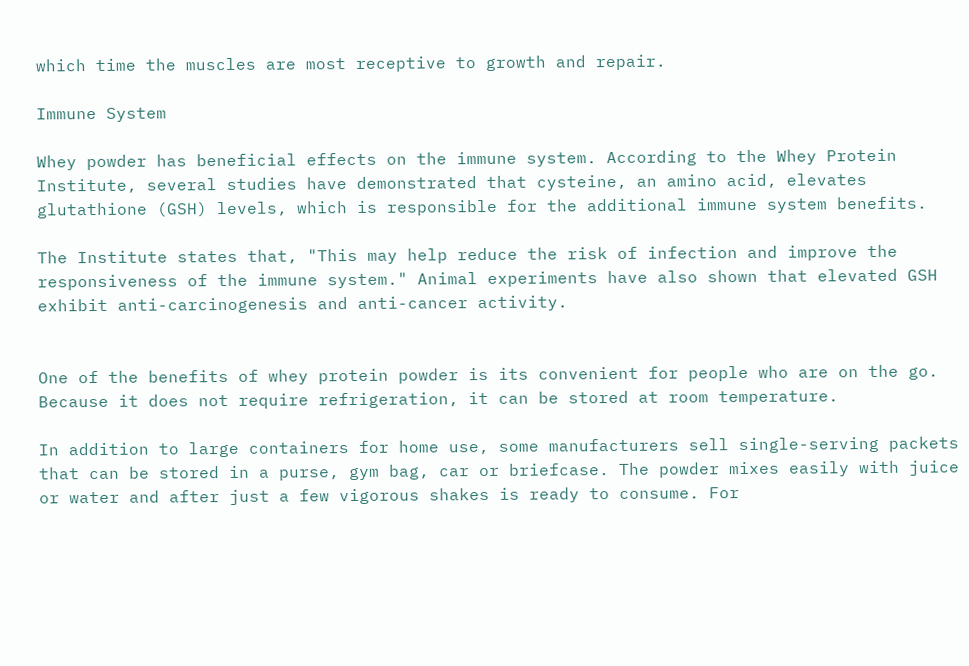which time the muscles are most receptive to growth and repair.

Immune System

Whey powder has beneficial effects on the immune system. According to the Whey Protein Institute, several studies have demonstrated that cysteine, an amino acid, elevates glutathione (GSH) levels, which is responsible for the additional immune system benefits.

The Institute states that, "This may help reduce the risk of infection and improve the responsiveness of the immune system." Animal experiments have also shown that elevated GSH exhibit anti-carcinogenesis and anti-cancer activity.


One of the benefits of whey protein powder is its convenient for people who are on the go. Because it does not require refrigeration, it can be stored at room temperature.

In addition to large containers for home use, some manufacturers sell single-serving packets that can be stored in a purse, gym bag, car or briefcase. The powder mixes easily with juice or water and after just a few vigorous shakes is ready to consume. For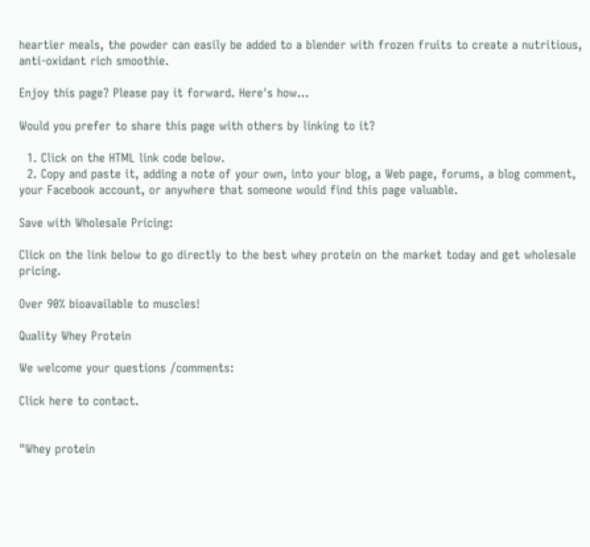heartier meals, the powder can easily be added to a blender with frozen fruits to create a nutritious, anti-oxidant rich smoothie.

Enjoy this page? Please pay it forward. Here's how...

Would you prefer to share this page with others by linking to it?

  1. Click on the HTML link code below.
  2. Copy and paste it, adding a note of your own, into your blog, a Web page, forums, a blog comment, your Facebook account, or anywhere that someone would find this page valuable.

Save with Wholesale Pricing:

Click on the link below to go directly to the best whey protein on the market today and get wholesale pricing.

Over 90% bioavailable to muscles!

Quality Whey Protein

We welcome your questions /comments:

Click here to contact.


"Whey protein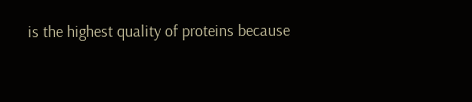is the highest quality of proteins because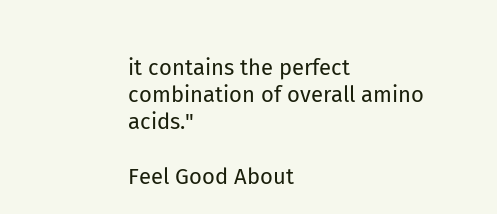it contains the perfect combination of overall amino acids."

Feel Good About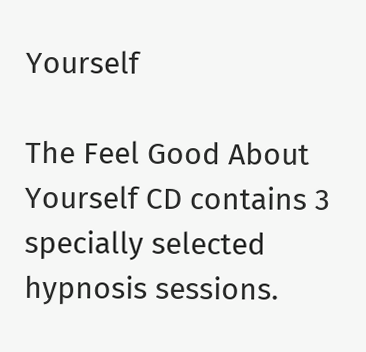Yourself

The Feel Good About Yourself CD contains 3 specially selected hypnosis sessions.